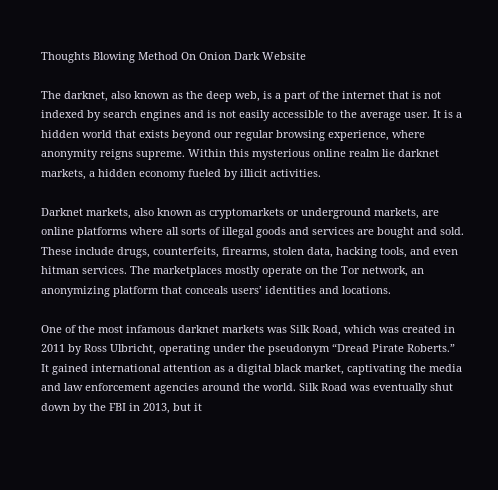Thoughts Blowing Method On Onion Dark Website

The darknet, also known as the deep web, is a part of the internet that is not indexed by search engines and is not easily accessible to the average user. It is a hidden world that exists beyond our regular browsing experience, where anonymity reigns supreme. Within this mysterious online realm lie darknet markets, a hidden economy fueled by illicit activities.

Darknet markets, also known as cryptomarkets or underground markets, are online platforms where all sorts of illegal goods and services are bought and sold. These include drugs, counterfeits, firearms, stolen data, hacking tools, and even hitman services. The marketplaces mostly operate on the Tor network, an anonymizing platform that conceals users’ identities and locations.

One of the most infamous darknet markets was Silk Road, which was created in 2011 by Ross Ulbricht, operating under the pseudonym “Dread Pirate Roberts.” It gained international attention as a digital black market, captivating the media and law enforcement agencies around the world. Silk Road was eventually shut down by the FBI in 2013, but it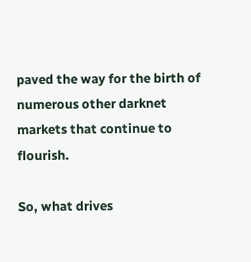paved the way for the birth of numerous other darknet markets that continue to flourish.

So, what drives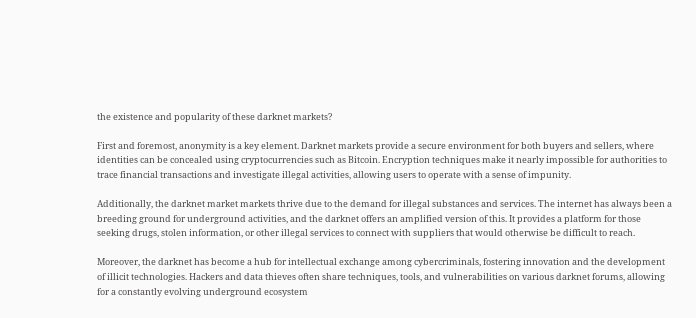the existence and popularity of these darknet markets?

First and foremost, anonymity is a key element. Darknet markets provide a secure environment for both buyers and sellers, where identities can be concealed using cryptocurrencies such as Bitcoin. Encryption techniques make it nearly impossible for authorities to trace financial transactions and investigate illegal activities, allowing users to operate with a sense of impunity.

Additionally, the darknet market markets thrive due to the demand for illegal substances and services. The internet has always been a breeding ground for underground activities, and the darknet offers an amplified version of this. It provides a platform for those seeking drugs, stolen information, or other illegal services to connect with suppliers that would otherwise be difficult to reach.

Moreover, the darknet has become a hub for intellectual exchange among cybercriminals, fostering innovation and the development of illicit technologies. Hackers and data thieves often share techniques, tools, and vulnerabilities on various darknet forums, allowing for a constantly evolving underground ecosystem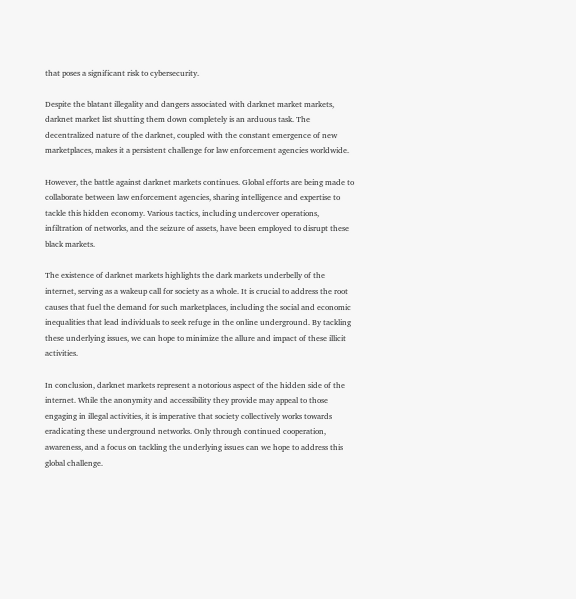that poses a significant risk to cybersecurity.

Despite the blatant illegality and dangers associated with darknet market markets, darknet market list shutting them down completely is an arduous task. The decentralized nature of the darknet, coupled with the constant emergence of new marketplaces, makes it a persistent challenge for law enforcement agencies worldwide.

However, the battle against darknet markets continues. Global efforts are being made to collaborate between law enforcement agencies, sharing intelligence and expertise to tackle this hidden economy. Various tactics, including undercover operations, infiltration of networks, and the seizure of assets, have been employed to disrupt these black markets.

The existence of darknet markets highlights the dark markets underbelly of the internet, serving as a wakeup call for society as a whole. It is crucial to address the root causes that fuel the demand for such marketplaces, including the social and economic inequalities that lead individuals to seek refuge in the online underground. By tackling these underlying issues, we can hope to minimize the allure and impact of these illicit activities.

In conclusion, darknet markets represent a notorious aspect of the hidden side of the internet. While the anonymity and accessibility they provide may appeal to those engaging in illegal activities, it is imperative that society collectively works towards eradicating these underground networks. Only through continued cooperation, awareness, and a focus on tackling the underlying issues can we hope to address this global challenge.